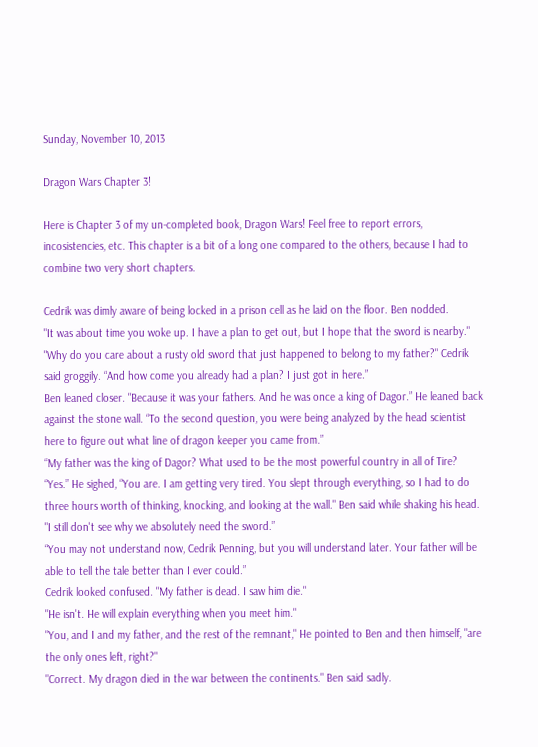Sunday, November 10, 2013

Dragon Wars Chapter 3!

Here is Chapter 3 of my un-completed book, Dragon Wars! Feel free to report errors, incosistencies, etc. This chapter is a bit of a long one compared to the others, because I had to combine two very short chapters.

Cedrik was dimly aware of being locked in a prison cell as he laid on the floor. Ben nodded.
"It was about time you woke up. I have a plan to get out, but I hope that the sword is nearby."
"Why do you care about a rusty old sword that just happened to belong to my father?" Cedrik said groggily. “And how come you already had a plan? I just got in here.”
Ben leaned closer. "Because it was your fathers. And he was once a king of Dagor.” He leaned back against the stone wall. “To the second question, you were being analyzed by the head scientist here to figure out what line of dragon keeper you came from.”
“My father was the king of Dagor? What used to be the most powerful country in all of Tire?
“Yes.” He sighed, “You are. I am getting very tired. You slept through everything, so I had to do three hours worth of thinking, knocking, and looking at the wall." Ben said while shaking his head.
"I still don't see why we absolutely need the sword.”
“You may not understand now, Cedrik Penning, but you will understand later. Your father will be able to tell the tale better than I ever could.”
Cedrik looked confused. "My father is dead. I saw him die."
"He isn't. He will explain everything when you meet him."
"You, and I and my father, and the rest of the remnant," He pointed to Ben and then himself, "are the only ones left, right?"
"Correct. My dragon died in the war between the continents." Ben said sadly.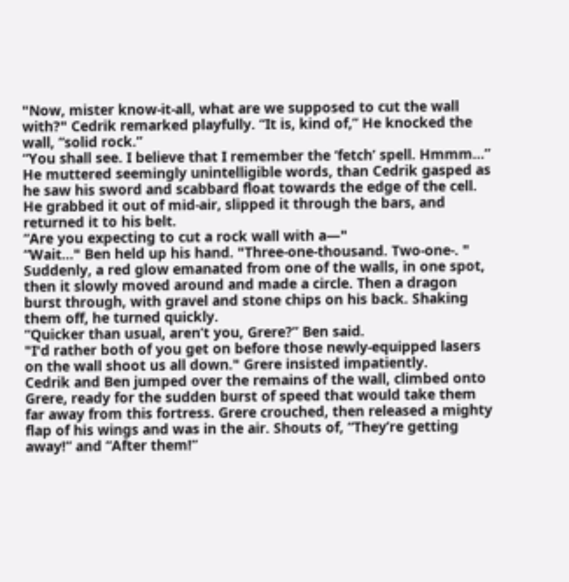"Now, mister know-it-all, what are we supposed to cut the wall with?" Cedrik remarked playfully. “It is, kind of,” He knocked the wall, “solid rock.”
“You shall see. I believe that I remember the ‘fetch’ spell. Hmmm…” He muttered seemingly unintelligible words, than Cedrik gasped as he saw his sword and scabbard float towards the edge of the cell. He grabbed it out of mid-air, slipped it through the bars, and returned it to his belt.
“Are you expecting to cut a rock wall with a—"
“Wait…" Ben held up his hand. "Three-one-thousand. Two-one-. "
Suddenly, a red glow emanated from one of the walls, in one spot, then it slowly moved around and made a circle. Then a dragon burst through, with gravel and stone chips on his back. Shaking them off, he turned quickly.
“Quicker than usual, aren’t you, Grere?” Ben said.
"I'd rather both of you get on before those newly-equipped lasers on the wall shoot us all down." Grere insisted impatiently.
Cedrik and Ben jumped over the remains of the wall, climbed onto Grere, ready for the sudden burst of speed that would take them far away from this fortress. Grere crouched, then released a mighty flap of his wings and was in the air. Shouts of, “They’re getting away!” and “After them!”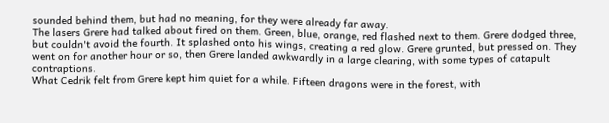sounded behind them, but had no meaning, for they were already far away.
The lasers Grere had talked about fired on them. Green, blue, orange, red flashed next to them. Grere dodged three, but couldn't avoid the fourth. It splashed onto his wings, creating a red glow. Grere grunted, but pressed on. They went on for another hour or so, then Grere landed awkwardly in a large clearing, with some types of catapult contraptions.
What Cedrik felt from Grere kept him quiet for a while. Fifteen dragons were in the forest, with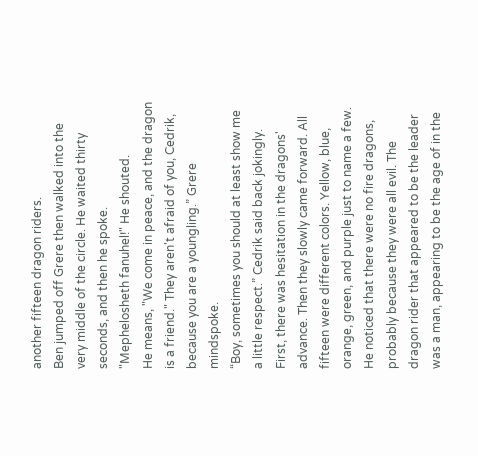another fifteen dragon riders.
Ben jumped off Grere then walked into the very middle of the circle. He waited thirty seconds, and then he spoke.
"Mephelosheth fanuhel!" He shouted.
He means, "We come in peace, and the dragon is a friend." They aren't afraid of you, Cedrik, because you are a youngling.” Grere mindspoke.
“Boy, sometimes you should at least show me a little respect.” Cedrik said back jokingly.
First, there was hesitation in the dragons' advance. Then they slowly came forward. All fifteen were different colors. Yellow, blue, orange, green, and purple just to name a few. He noticed that there were no fire dragons, probably because they were all evil. The dragon rider that appeared to be the leader was a man, appearing to be the age of in the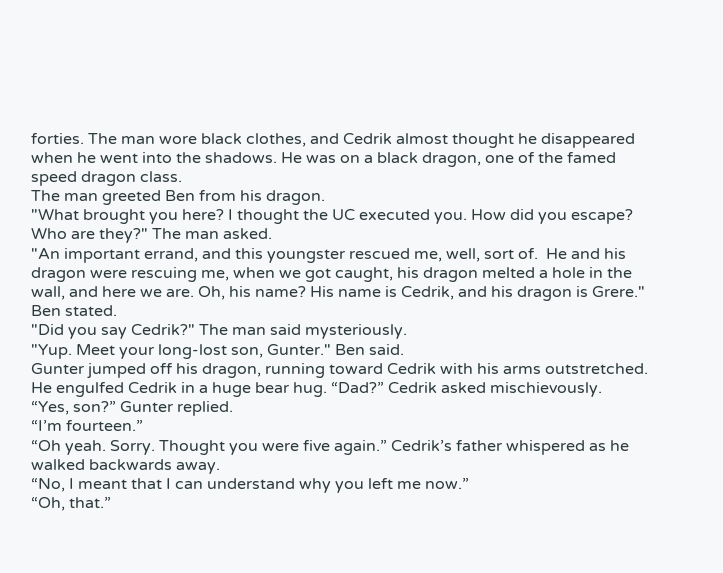forties. The man wore black clothes, and Cedrik almost thought he disappeared when he went into the shadows. He was on a black dragon, one of the famed speed dragon class.
The man greeted Ben from his dragon.
"What brought you here? I thought the UC executed you. How did you escape? Who are they?" The man asked.
"An important errand, and this youngster rescued me, well, sort of.  He and his dragon were rescuing me, when we got caught, his dragon melted a hole in the wall, and here we are. Oh, his name? His name is Cedrik, and his dragon is Grere." Ben stated.
"Did you say Cedrik?" The man said mysteriously.
"Yup. Meet your long-lost son, Gunter." Ben said.
Gunter jumped off his dragon, running toward Cedrik with his arms outstretched. He engulfed Cedrik in a huge bear hug. “Dad?” Cedrik asked mischievously.
“Yes, son?” Gunter replied.
“I’m fourteen.”
“Oh yeah. Sorry. Thought you were five again.” Cedrik’s father whispered as he walked backwards away.
“No, I meant that I can understand why you left me now.”
“Oh, that.”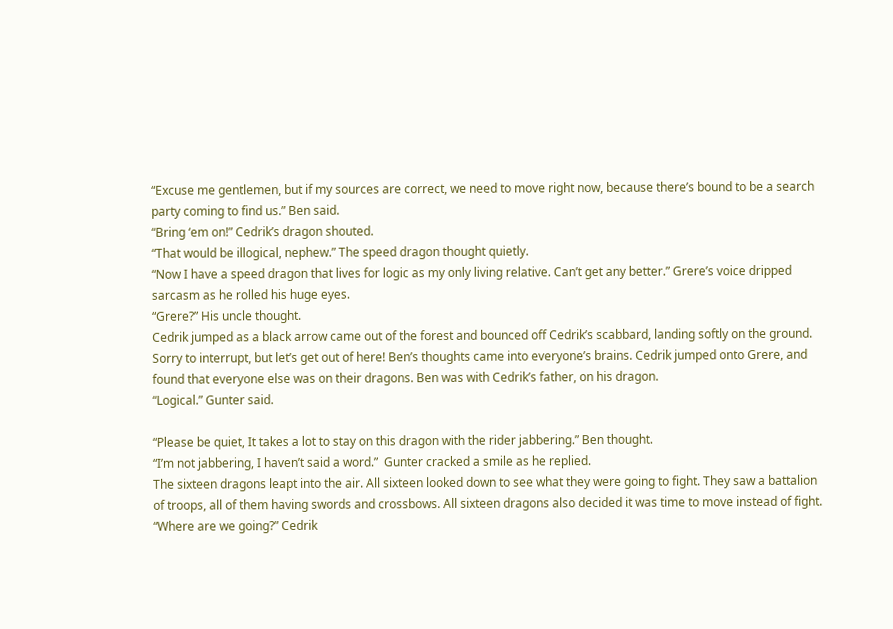“Excuse me gentlemen, but if my sources are correct, we need to move right now, because there’s bound to be a search party coming to find us.” Ben said.
“Bring ‘em on!” Cedrik’s dragon shouted.
“That would be illogical, nephew.” The speed dragon thought quietly.
“Now I have a speed dragon that lives for logic as my only living relative. Can’t get any better.” Grere’s voice dripped sarcasm as he rolled his huge eyes.
“Grere?” His uncle thought.
Cedrik jumped as a black arrow came out of the forest and bounced off Cedrik’s scabbard, landing softly on the ground.
Sorry to interrupt, but let’s get out of here! Ben’s thoughts came into everyone’s brains. Cedrik jumped onto Grere, and found that everyone else was on their dragons. Ben was with Cedrik’s father, on his dragon.
“Logical.” Gunter said.

“Please be quiet, It takes a lot to stay on this dragon with the rider jabbering.” Ben thought.
“I’m not jabbering, I haven’t said a word.”  Gunter cracked a smile as he replied.
The sixteen dragons leapt into the air. All sixteen looked down to see what they were going to fight. They saw a battalion of troops, all of them having swords and crossbows. All sixteen dragons also decided it was time to move instead of fight.
“Where are we going?” Cedrik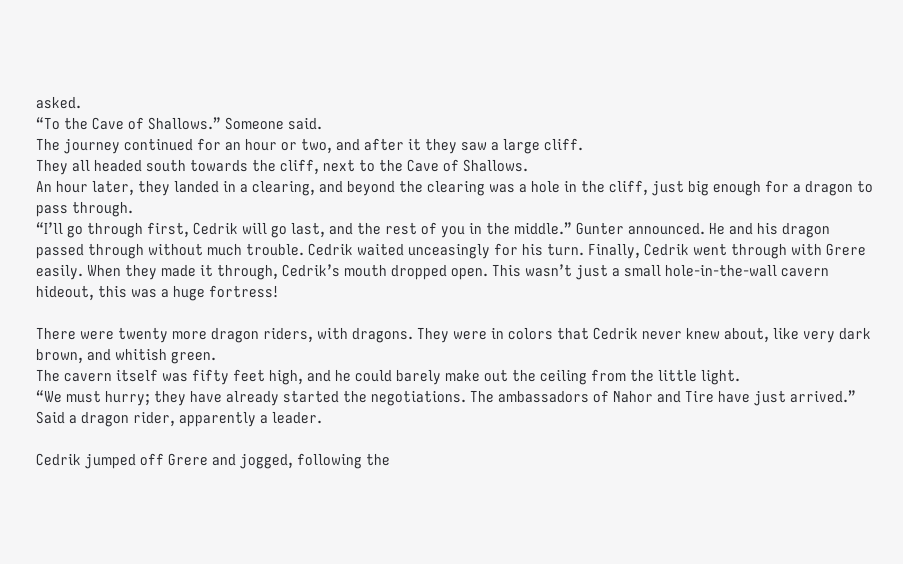asked.
“To the Cave of Shallows.” Someone said.
The journey continued for an hour or two, and after it they saw a large cliff.
They all headed south towards the cliff, next to the Cave of Shallows.
An hour later, they landed in a clearing, and beyond the clearing was a hole in the cliff, just big enough for a dragon to pass through.
“I’ll go through first, Cedrik will go last, and the rest of you in the middle.” Gunter announced. He and his dragon passed through without much trouble. Cedrik waited unceasingly for his turn. Finally, Cedrik went through with Grere easily. When they made it through, Cedrik’s mouth dropped open. This wasn’t just a small hole-in-the-wall cavern hideout, this was a huge fortress!

There were twenty more dragon riders, with dragons. They were in colors that Cedrik never knew about, like very dark brown, and whitish green.
The cavern itself was fifty feet high, and he could barely make out the ceiling from the little light.
“We must hurry; they have already started the negotiations. The ambassadors of Nahor and Tire have just arrived.” Said a dragon rider, apparently a leader.

Cedrik jumped off Grere and jogged, following the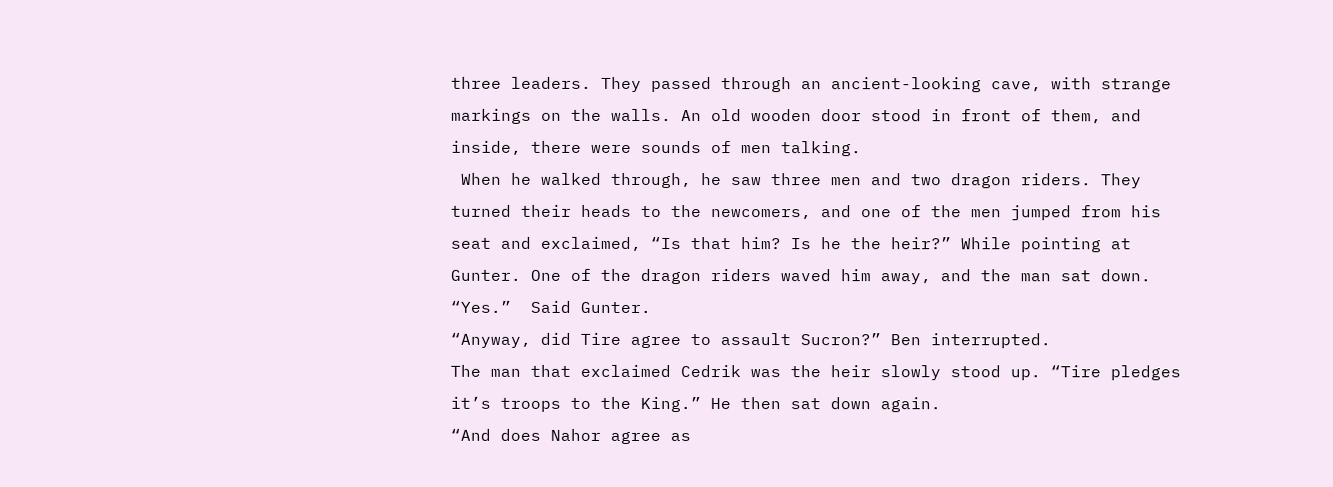three leaders. They passed through an ancient-looking cave, with strange markings on the walls. An old wooden door stood in front of them, and inside, there were sounds of men talking.
 When he walked through, he saw three men and two dragon riders. They turned their heads to the newcomers, and one of the men jumped from his seat and exclaimed, “Is that him? Is he the heir?” While pointing at Gunter. One of the dragon riders waved him away, and the man sat down.
“Yes.”  Said Gunter.
“Anyway, did Tire agree to assault Sucron?” Ben interrupted.
The man that exclaimed Cedrik was the heir slowly stood up. “Tire pledges it’s troops to the King.” He then sat down again.
“And does Nahor agree as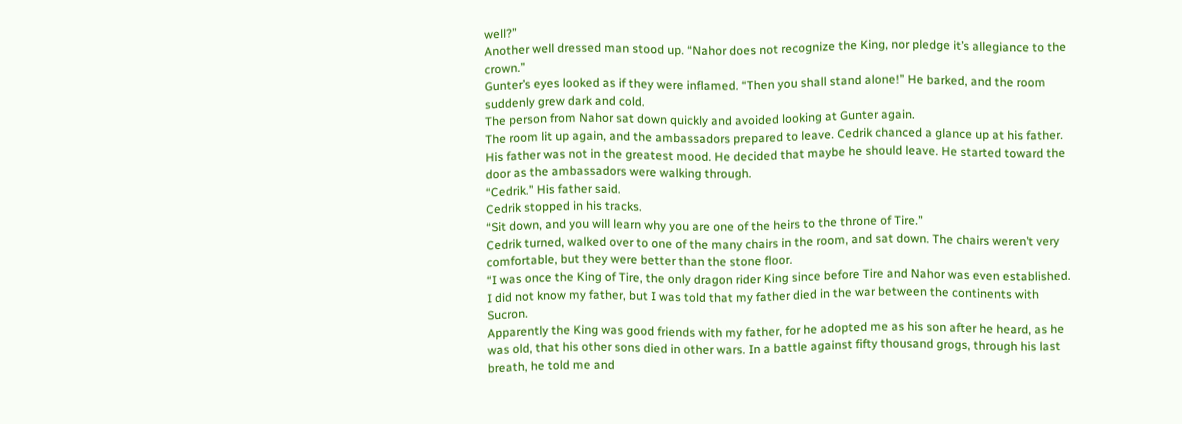well?”
Another well dressed man stood up. “Nahor does not recognize the King, nor pledge it’s allegiance to the crown.”
Gunter’s eyes looked as if they were inflamed. “Then you shall stand alone!” He barked, and the room suddenly grew dark and cold.
The person from Nahor sat down quickly and avoided looking at Gunter again.
The room lit up again, and the ambassadors prepared to leave. Cedrik chanced a glance up at his father. His father was not in the greatest mood. He decided that maybe he should leave. He started toward the door as the ambassadors were walking through.
“Cedrik.” His father said.
Cedrik stopped in his tracks.
“Sit down, and you will learn why you are one of the heirs to the throne of Tire.”
Cedrik turned, walked over to one of the many chairs in the room, and sat down. The chairs weren’t very comfortable, but they were better than the stone floor.
“I was once the King of Tire, the only dragon rider King since before Tire and Nahor was even established. I did not know my father, but I was told that my father died in the war between the continents with Sucron.
Apparently the King was good friends with my father, for he adopted me as his son after he heard, as he was old, that his other sons died in other wars. In a battle against fifty thousand grogs, through his last breath, he told me and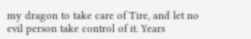my dragon to take care of Tire, and let no evil person take control of it. Years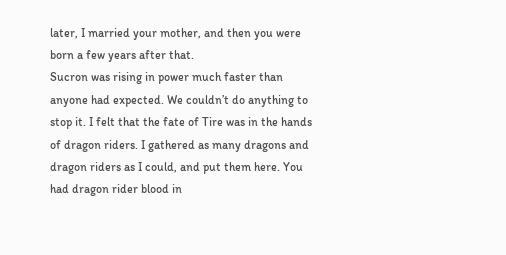later, I married your mother, and then you were born a few years after that.
Sucron was rising in power much faster than anyone had expected. We couldn’t do anything to stop it. I felt that the fate of Tire was in the hands of dragon riders. I gathered as many dragons and dragon riders as I could, and put them here. You had dragon rider blood in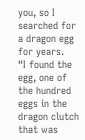you, so I searched for a dragon egg for years.
“I found the egg, one of the hundred eggs in the dragon clutch that was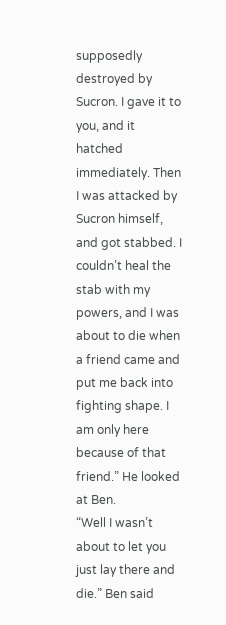supposedly destroyed by Sucron. I gave it to you, and it hatched immediately. Then I was attacked by Sucron himself, and got stabbed. I couldn’t heal the stab with my powers, and I was about to die when a friend came and put me back into fighting shape. I am only here because of that friend.” He looked at Ben.
“Well I wasn’t about to let you just lay there and die.” Ben said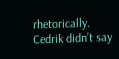rhetorically.
Cedrik didn’t say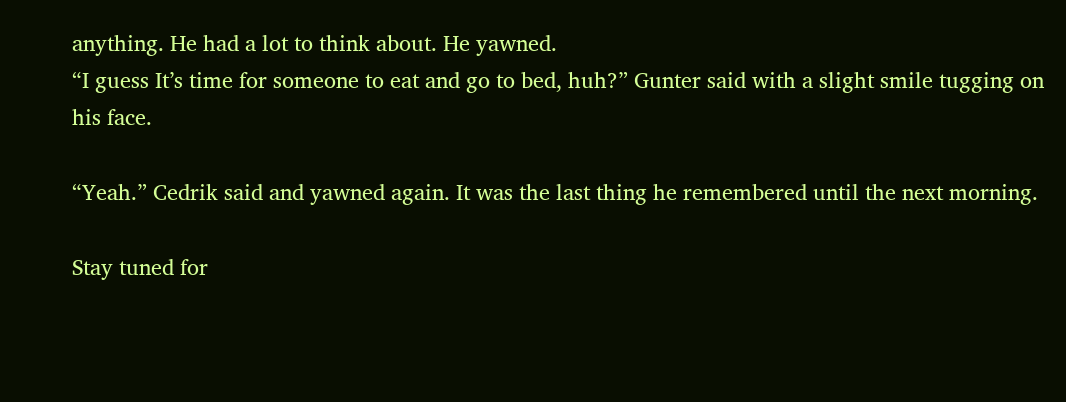anything. He had a lot to think about. He yawned.
“I guess It’s time for someone to eat and go to bed, huh?” Gunter said with a slight smile tugging on his face.

“Yeah.” Cedrik said and yawned again. It was the last thing he remembered until the next morning.

Stay tuned for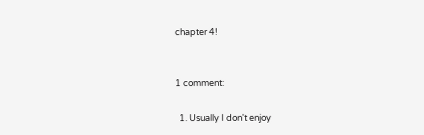chapter 4!


1 comment:

  1. Usually I don't enjoy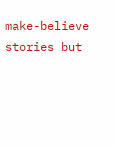make-believe stories but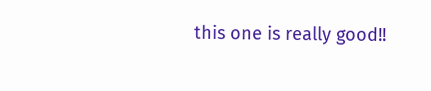this one is really good!!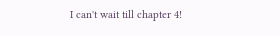I can't wait till chapter 4!